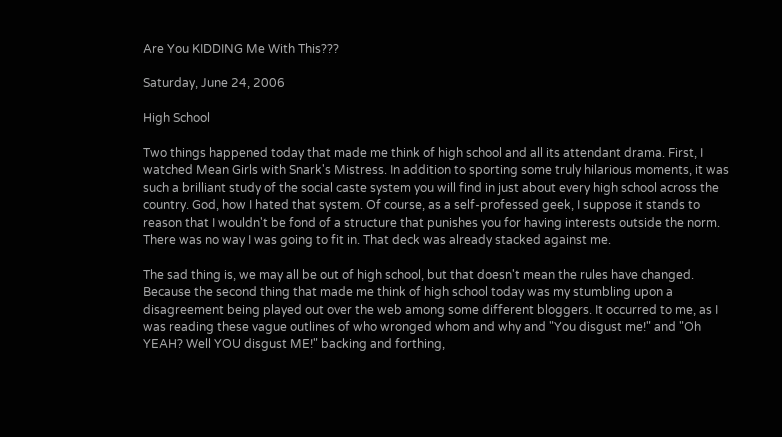Are You KIDDING Me With This???

Saturday, June 24, 2006

High School

Two things happened today that made me think of high school and all its attendant drama. First, I watched Mean Girls with Snark's Mistress. In addition to sporting some truly hilarious moments, it was such a brilliant study of the social caste system you will find in just about every high school across the country. God, how I hated that system. Of course, as a self-professed geek, I suppose it stands to reason that I wouldn't be fond of a structure that punishes you for having interests outside the norm. There was no way I was going to fit in. That deck was already stacked against me.

The sad thing is, we may all be out of high school, but that doesn't mean the rules have changed. Because the second thing that made me think of high school today was my stumbling upon a disagreement being played out over the web among some different bloggers. It occurred to me, as I was reading these vague outlines of who wronged whom and why and "You disgust me!" and "Oh YEAH? Well YOU disgust ME!" backing and forthing,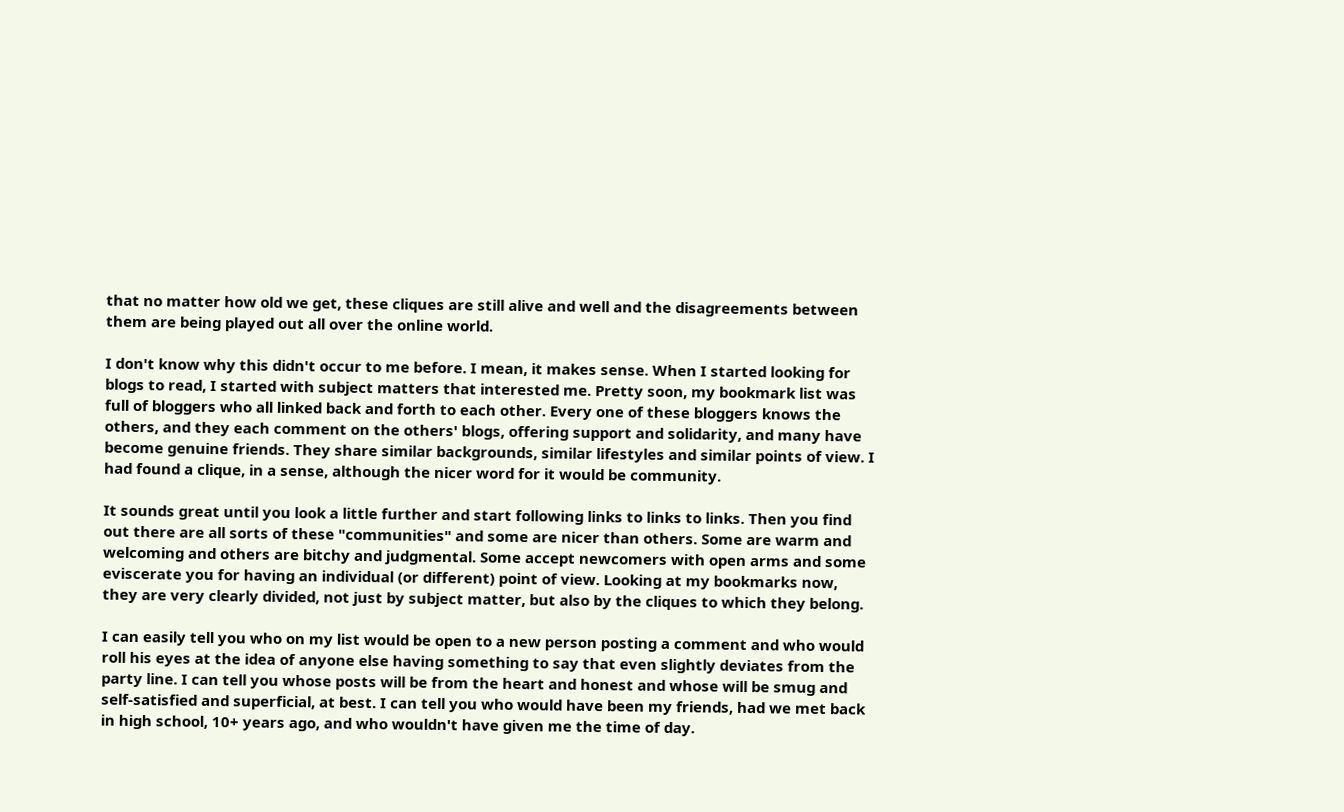that no matter how old we get, these cliques are still alive and well and the disagreements between them are being played out all over the online world.

I don't know why this didn't occur to me before. I mean, it makes sense. When I started looking for blogs to read, I started with subject matters that interested me. Pretty soon, my bookmark list was full of bloggers who all linked back and forth to each other. Every one of these bloggers knows the others, and they each comment on the others' blogs, offering support and solidarity, and many have become genuine friends. They share similar backgrounds, similar lifestyles and similar points of view. I had found a clique, in a sense, although the nicer word for it would be community.

It sounds great until you look a little further and start following links to links to links. Then you find out there are all sorts of these "communities" and some are nicer than others. Some are warm and welcoming and others are bitchy and judgmental. Some accept newcomers with open arms and some eviscerate you for having an individual (or different) point of view. Looking at my bookmarks now, they are very clearly divided, not just by subject matter, but also by the cliques to which they belong.

I can easily tell you who on my list would be open to a new person posting a comment and who would roll his eyes at the idea of anyone else having something to say that even slightly deviates from the party line. I can tell you whose posts will be from the heart and honest and whose will be smug and self-satisfied and superficial, at best. I can tell you who would have been my friends, had we met back in high school, 10+ years ago, and who wouldn't have given me the time of day.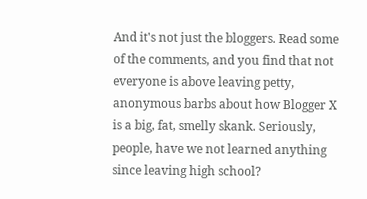And it's not just the bloggers. Read some of the comments, and you find that not everyone is above leaving petty, anonymous barbs about how Blogger X is a big, fat, smelly skank. Seriously, people, have we not learned anything since leaving high school?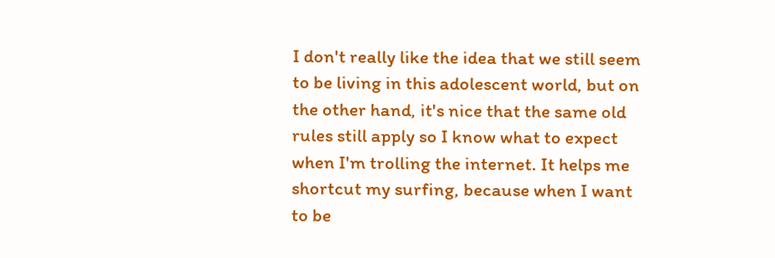I don't really like the idea that we still seem to be living in this adolescent world, but on the other hand, it's nice that the same old rules still apply so I know what to expect when I'm trolling the internet. It helps me shortcut my surfing, because when I want to be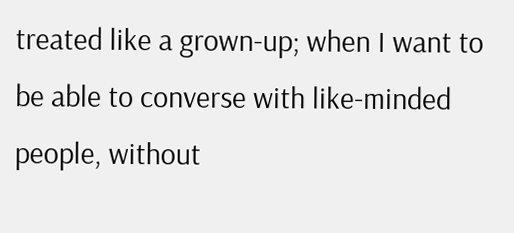treated like a grown-up; when I want to be able to converse with like-minded people, without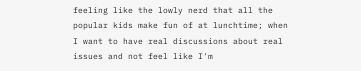feeling like the lowly nerd that all the popular kids make fun of at lunchtime; when I want to have real discussions about real issues and not feel like I'm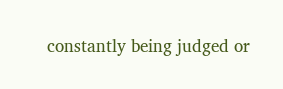constantly being judged or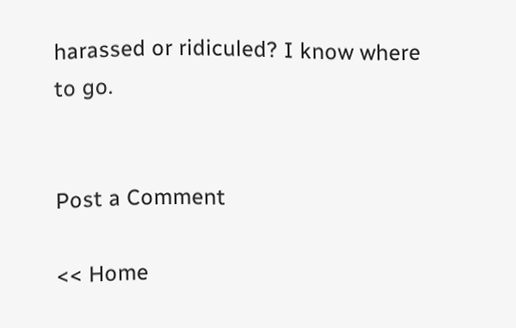harassed or ridiculed? I know where to go.


Post a Comment

<< Home